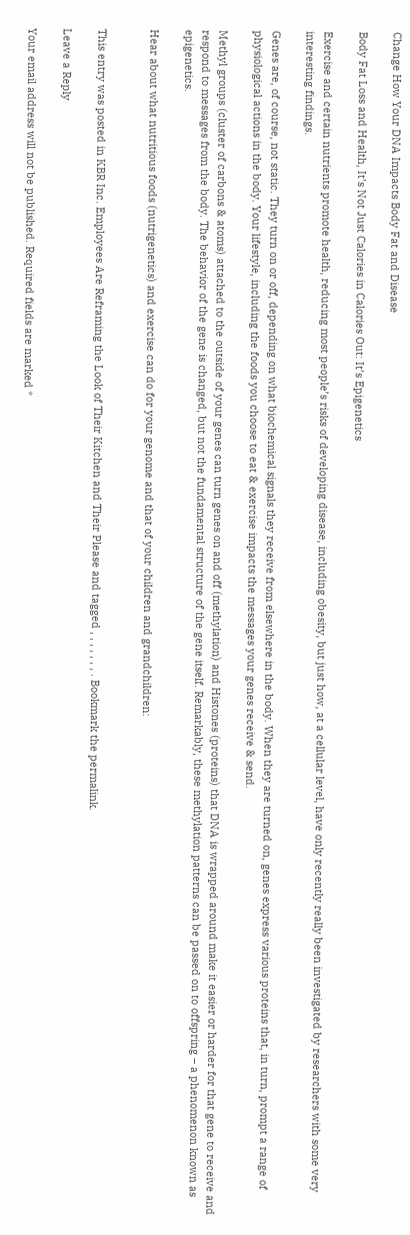Change How Your DNA Impacts Body Fat and Disease

Body Fat Loss and Health, It’s Not Just Calories in Calories Out: It’s Epigenetics

Exercise and certain nutrients promote health, reducing most people’s risks of developing disease, including obesity, but just how, at a cellular level, have only recently really been investigated by researchers with some very interesting findings.

Genes are, of course, not static. They turn on or off, depending on what biochemical signals they receive from elsewhere in the body. When they are turned on, genes express various proteins that, in turn, prompt a range of physiological actions in the body. Your lifestyle, including the foods you choose to eat & exercise impacts the messages your genes receive & send.

Methyl groups (cluster of carbons & atoms) attached to the outside of your genes can turn genes on and off (methylation) and Histones (proteins) that DNA is wrapped around make it easier or harder for that gene to receive and respond to messages from the body. The behavior of the gene is changed, but not the fundamental structure of the gene itself. Remarkably, these methylation patterns can be passed on to offspring – a phenomenon known as epigenetics.

Hear about what nutritious foods (nutrigenetics) and exercise can do for your genome and that of your children and grandchildren:


This entry was posted in KBR Inc. Employees Are Reframing the Look of Their Kitchen and Their Please and tagged , , , , , , , . Bookmark the permalink.

Leave a Reply

Your email address will not be published. Required fields are marked *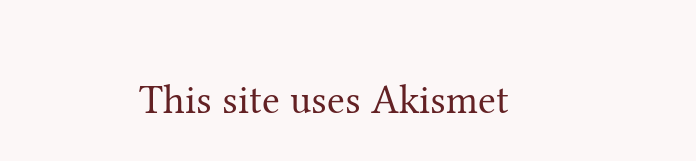This site uses Akismet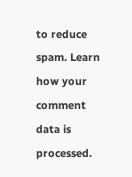to reduce spam. Learn how your comment data is processed.